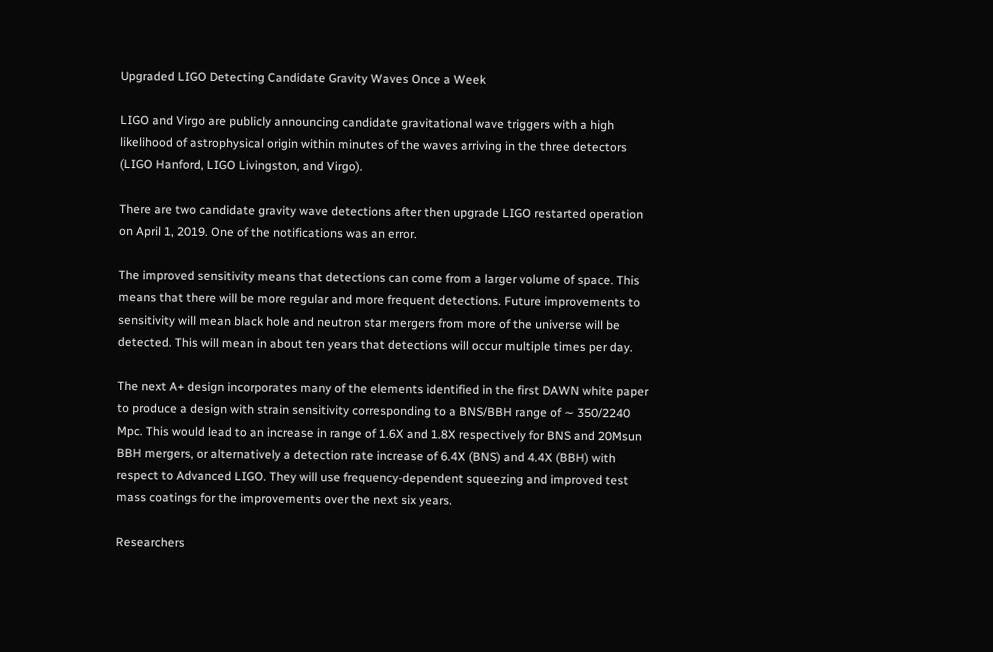Upgraded LIGO Detecting Candidate Gravity Waves Once a Week

LIGO and Virgo are publicly announcing candidate gravitational wave triggers with a high likelihood of astrophysical origin within minutes of the waves arriving in the three detectors (LIGO Hanford, LIGO Livingston, and Virgo).

There are two candidate gravity wave detections after then upgrade LIGO restarted operation on April 1, 2019. One of the notifications was an error.

The improved sensitivity means that detections can come from a larger volume of space. This means that there will be more regular and more frequent detections. Future improvements to sensitivity will mean black hole and neutron star mergers from more of the universe will be detected. This will mean in about ten years that detections will occur multiple times per day.

The next A+ design incorporates many of the elements identified in the first DAWN white paper to produce a design with strain sensitivity corresponding to a BNS/BBH range of ∼ 350/2240 Mpc. This would lead to an increase in range of 1.6X and 1.8X respectively for BNS and 20Msun BBH mergers, or alternatively a detection rate increase of 6.4X (BNS) and 4.4X (BBH) with respect to Advanced LIGO. They will use frequency-dependent squeezing and improved test mass coatings for the improvements over the next six years.

Researchers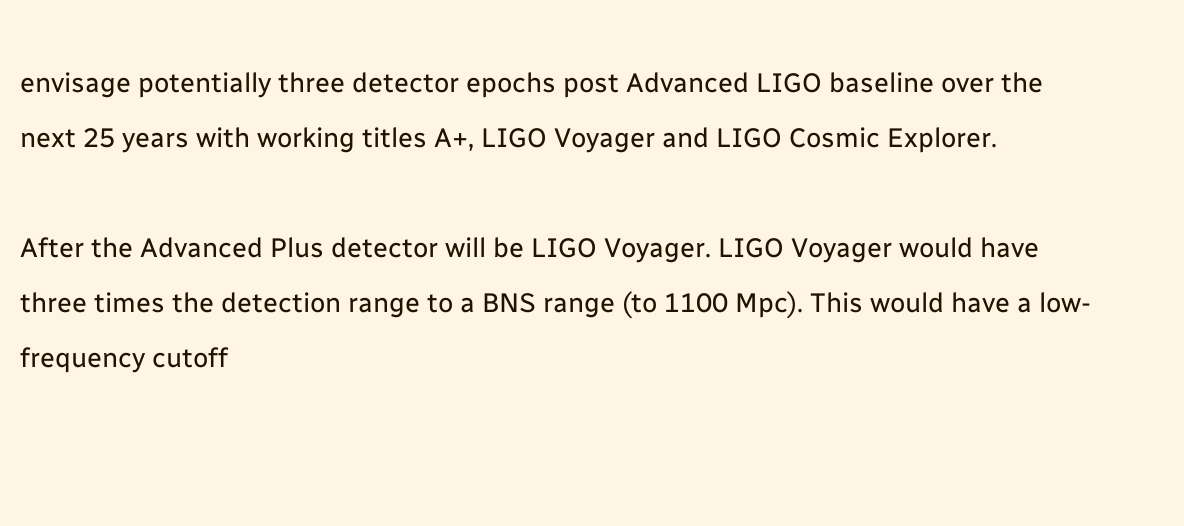envisage potentially three detector epochs post Advanced LIGO baseline over the next 25 years with working titles A+, LIGO Voyager and LIGO Cosmic Explorer.

After the Advanced Plus detector will be LIGO Voyager. LIGO Voyager would have three times the detection range to a BNS range (to 1100 Mpc). This would have a low-frequency cutoff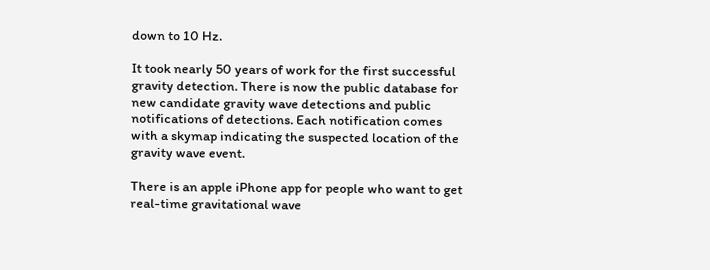down to 10 Hz.

It took nearly 50 years of work for the first successful gravity detection. There is now the public database for new candidate gravity wave detections and public notifications of detections. Each notification comes with a skymap indicating the suspected location of the gravity wave event.

There is an apple iPhone app for people who want to get real-time gravitational wave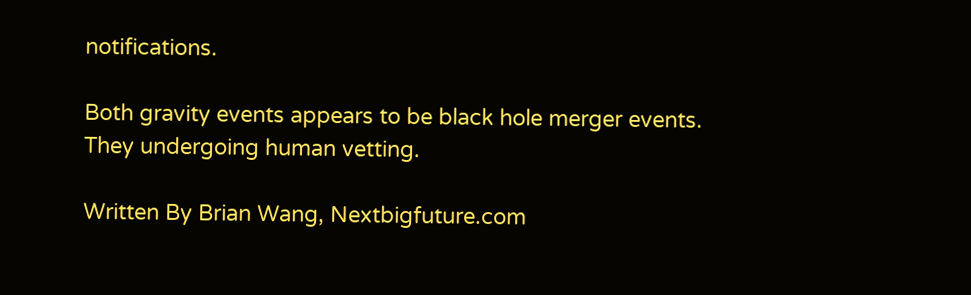notifications.

Both gravity events appears to be black hole merger events. They undergoing human vetting.

Written By Brian Wang, Nextbigfuture.com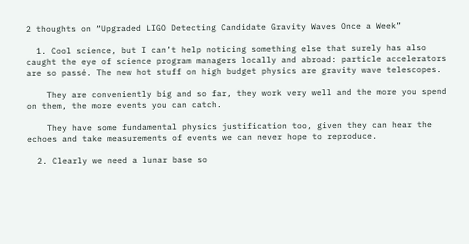2 thoughts on “Upgraded LIGO Detecting Candidate Gravity Waves Once a Week”

  1. Cool science, but I can’t help noticing something else that surely has also caught the eye of science program managers locally and abroad: particle accelerators are so passé. The new hot stuff on high budget physics are gravity wave telescopes.

    They are conveniently big and so far, they work very well and the more you spend on them, the more events you can catch.

    They have some fundamental physics justification too, given they can hear the echoes and take measurements of events we can never hope to reproduce.

  2. Clearly we need a lunar base so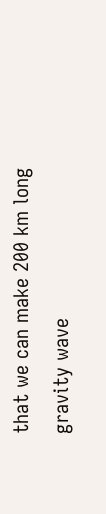that we can make 200 km long gravity wave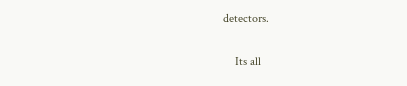detectors.

    Its all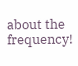about the frequency!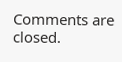Comments are closed.